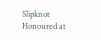Slipknot Honoured at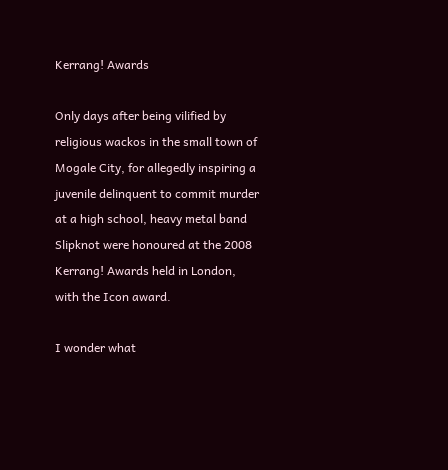Kerrang! Awards

Only days after being vilified by religious wackos in the small town of Mogale City, for allegedly inspiring a juvenile delinquent to commit murder at a high school, heavy metal band Slipknot were honoured at the 2008 Kerrang! Awards held in London, with the Icon award.

I wonder what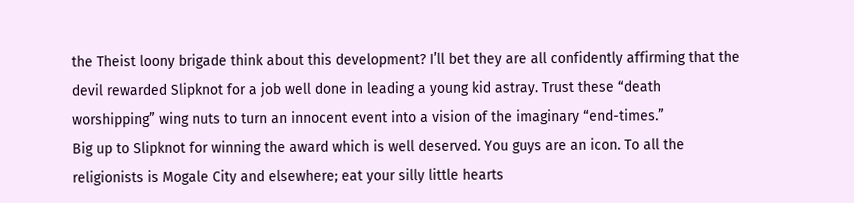the Theist loony brigade think about this development? I’ll bet they are all confidently affirming that the devil rewarded Slipknot for a job well done in leading a young kid astray. Trust these “death worshipping” wing nuts to turn an innocent event into a vision of the imaginary “end-times.”
Big up to Slipknot for winning the award which is well deserved. You guys are an icon. To all the religionists is Mogale City and elsewhere; eat your silly little hearts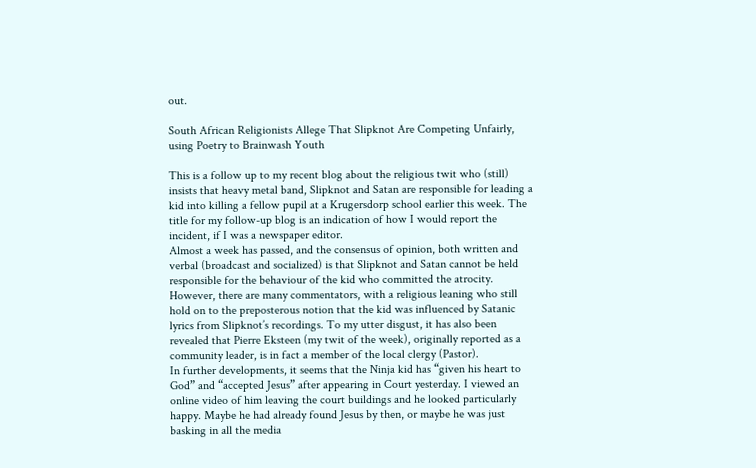out.

South African Religionists Allege That Slipknot Are Competing Unfairly, using Poetry to Brainwash Youth

This is a follow up to my recent blog about the religious twit who (still) insists that heavy metal band, Slipknot and Satan are responsible for leading a kid into killing a fellow pupil at a Krugersdorp school earlier this week. The title for my follow-up blog is an indication of how I would report the incident, if I was a newspaper editor.
Almost a week has passed, and the consensus of opinion, both written and verbal (broadcast and socialized) is that Slipknot and Satan cannot be held responsible for the behaviour of the kid who committed the atrocity. However, there are many commentators, with a religious leaning who still hold on to the preposterous notion that the kid was influenced by Satanic lyrics from Slipknot’s recordings. To my utter disgust, it has also been revealed that Pierre Eksteen (my twit of the week), originally reported as a community leader, is in fact a member of the local clergy (Pastor).
In further developments, it seems that the Ninja kid has “given his heart to God” and “accepted Jesus” after appearing in Court yesterday. I viewed an online video of him leaving the court buildings and he looked particularly happy. Maybe he had already found Jesus by then, or maybe he was just basking in all the media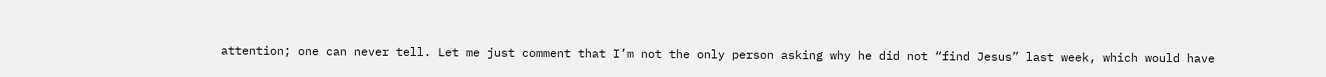attention; one can never tell. Let me just comment that I’m not the only person asking why he did not “find Jesus” last week, which would have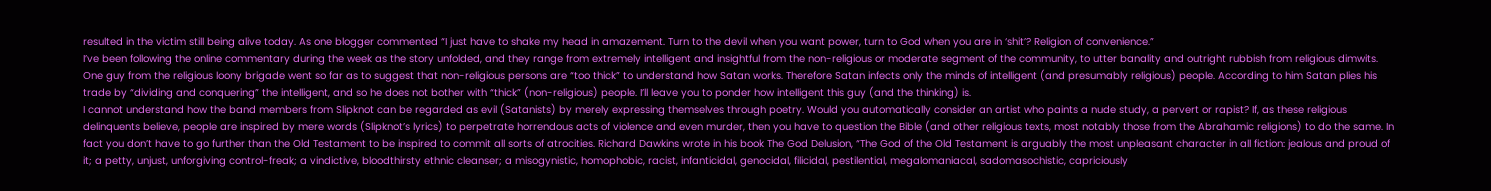resulted in the victim still being alive today. As one blogger commented “I just have to shake my head in amazement. Turn to the devil when you want power, turn to God when you are in ‘shit’? Religion of convenience.”
I’ve been following the online commentary during the week as the story unfolded, and they range from extremely intelligent and insightful from the non-religious or moderate segment of the community, to utter banality and outright rubbish from religious dimwits. One guy from the religious loony brigade went so far as to suggest that non-religious persons are “too thick” to understand how Satan works. Therefore Satan infects only the minds of intelligent (and presumably religious) people. According to him Satan plies his trade by “dividing and conquering” the intelligent, and so he does not bother with “thick” (non-religious) people. I’ll leave you to ponder how intelligent this guy (and the thinking) is.
I cannot understand how the band members from Slipknot can be regarded as evil (Satanists) by merely expressing themselves through poetry. Would you automatically consider an artist who paints a nude study, a pervert or rapist? If, as these religious delinquents believe, people are inspired by mere words (Slipknot’s lyrics) to perpetrate horrendous acts of violence and even murder, then you have to question the Bible (and other religious texts, most notably those from the Abrahamic religions) to do the same. In fact you don’t have to go further than the Old Testament to be inspired to commit all sorts of atrocities. Richard Dawkins wrote in his book The God Delusion, “The God of the Old Testament is arguably the most unpleasant character in all fiction: jealous and proud of it; a petty, unjust, unforgiving control-freak; a vindictive, bloodthirsty ethnic cleanser; a misogynistic, homophobic, racist, infanticidal, genocidal, filicidal, pestilential, megalomaniacal, sadomasochistic, capriciously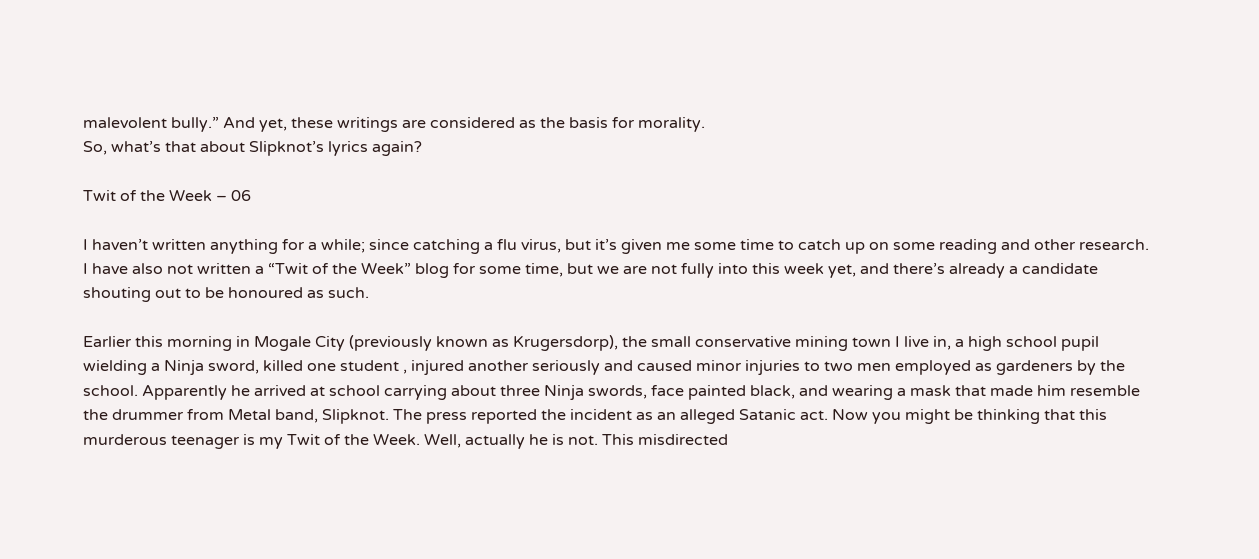malevolent bully.” And yet, these writings are considered as the basis for morality.
So, what’s that about Slipknot’s lyrics again?

Twit of the Week – 06

I haven’t written anything for a while; since catching a flu virus, but it’s given me some time to catch up on some reading and other research. I have also not written a “Twit of the Week” blog for some time, but we are not fully into this week yet, and there’s already a candidate shouting out to be honoured as such.

Earlier this morning in Mogale City (previously known as Krugersdorp), the small conservative mining town I live in, a high school pupil wielding a Ninja sword, killed one student , injured another seriously and caused minor injuries to two men employed as gardeners by the school. Apparently he arrived at school carrying about three Ninja swords, face painted black, and wearing a mask that made him resemble the drummer from Metal band, Slipknot. The press reported the incident as an alleged Satanic act. Now you might be thinking that this murderous teenager is my Twit of the Week. Well, actually he is not. This misdirected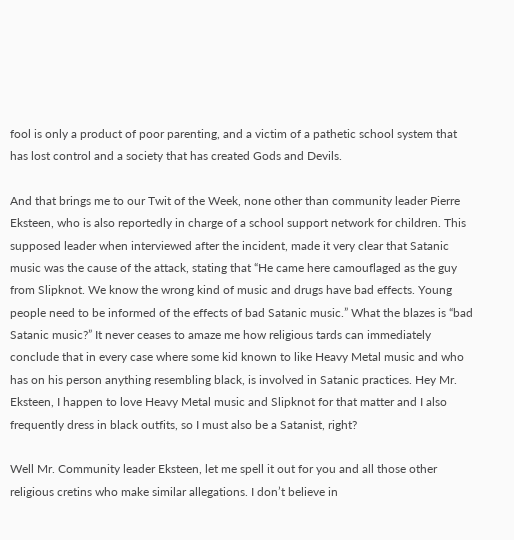fool is only a product of poor parenting, and a victim of a pathetic school system that has lost control and a society that has created Gods and Devils.

And that brings me to our Twit of the Week, none other than community leader Pierre Eksteen, who is also reportedly in charge of a school support network for children. This supposed leader when interviewed after the incident, made it very clear that Satanic music was the cause of the attack, stating that “He came here camouflaged as the guy from Slipknot. We know the wrong kind of music and drugs have bad effects. Young people need to be informed of the effects of bad Satanic music.” What the blazes is “bad Satanic music?” It never ceases to amaze me how religious tards can immediately conclude that in every case where some kid known to like Heavy Metal music and who has on his person anything resembling black, is involved in Satanic practices. Hey Mr. Eksteen, I happen to love Heavy Metal music and Slipknot for that matter and I also frequently dress in black outfits, so I must also be a Satanist, right?

Well Mr. Community leader Eksteen, let me spell it out for you and all those other religious cretins who make similar allegations. I don’t believe in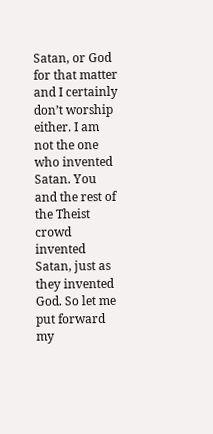Satan, or God for that matter and I certainly don’t worship either. I am not the one who invented Satan. You and the rest of the Theist crowd invented Satan, just as they invented God. So let me put forward my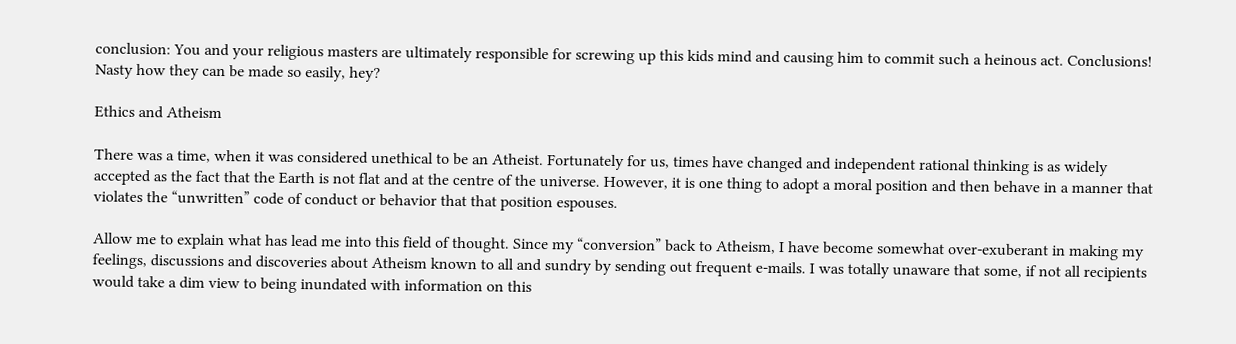conclusion: You and your religious masters are ultimately responsible for screwing up this kids mind and causing him to commit such a heinous act. Conclusions! Nasty how they can be made so easily, hey?

Ethics and Atheism

There was a time, when it was considered unethical to be an Atheist. Fortunately for us, times have changed and independent rational thinking is as widely accepted as the fact that the Earth is not flat and at the centre of the universe. However, it is one thing to adopt a moral position and then behave in a manner that violates the “unwritten” code of conduct or behavior that that position espouses.

Allow me to explain what has lead me into this field of thought. Since my “conversion” back to Atheism, I have become somewhat over-exuberant in making my feelings, discussions and discoveries about Atheism known to all and sundry by sending out frequent e-mails. I was totally unaware that some, if not all recipients would take a dim view to being inundated with information on this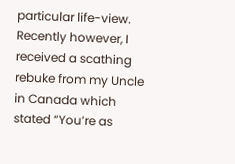particular life-view. Recently however, I received a scathing rebuke from my Uncle in Canada which stated “You’re as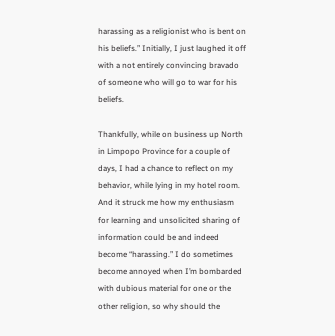harassing as a religionist who is bent on his beliefs.” Initially, I just laughed it off with a not entirely convincing bravado of someone who will go to war for his beliefs.

Thankfully, while on business up North in Limpopo Province for a couple of days, I had a chance to reflect on my behavior, while lying in my hotel room. And it struck me how my enthusiasm for learning and unsolicited sharing of information could be and indeed become “harassing.” I do sometimes become annoyed when I’m bombarded with dubious material for one or the other religion, so why should the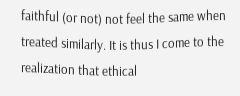faithful (or not) not feel the same when treated similarly. It is thus I come to the realization that ethical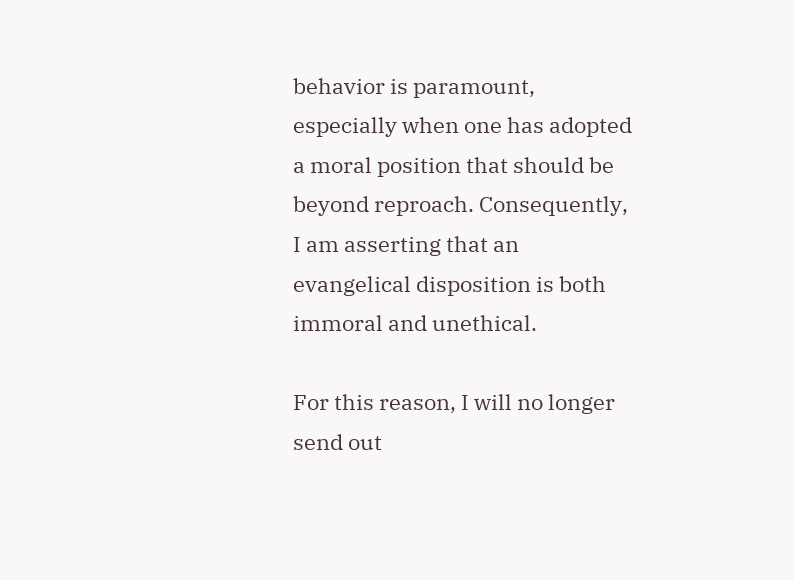behavior is paramount, especially when one has adopted a moral position that should be beyond reproach. Consequently, I am asserting that an evangelical disposition is both immoral and unethical.

For this reason, I will no longer send out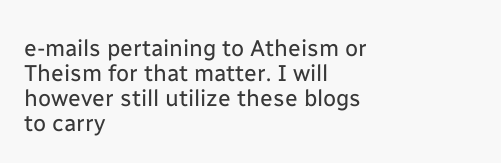e-mails pertaining to Atheism or Theism for that matter. I will however still utilize these blogs to carry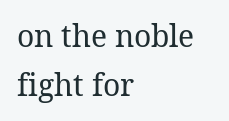on the noble fight for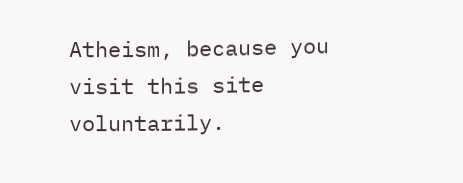Atheism, because you visit this site voluntarily.